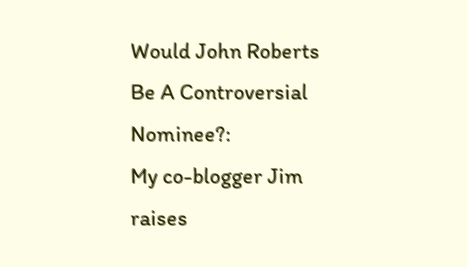Would John Roberts Be A Controversial Nominee?:
My co-blogger Jim raises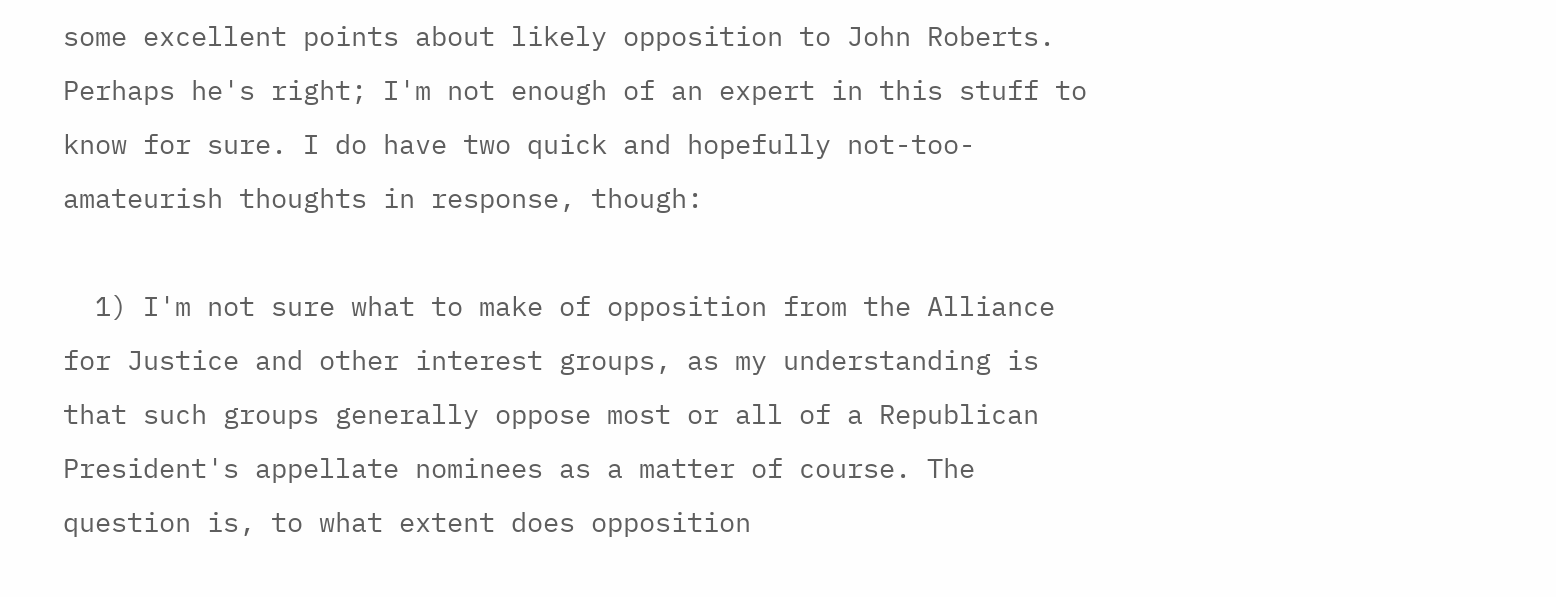some excellent points about likely opposition to John Roberts. Perhaps he's right; I'm not enough of an expert in this stuff to know for sure. I do have two quick and hopefully not-too-amateurish thoughts in response, though:

  1) I'm not sure what to make of opposition from the Alliance for Justice and other interest groups, as my understanding is that such groups generally oppose most or all of a Republican President's appellate nominees as a matter of course. The question is, to what extent does opposition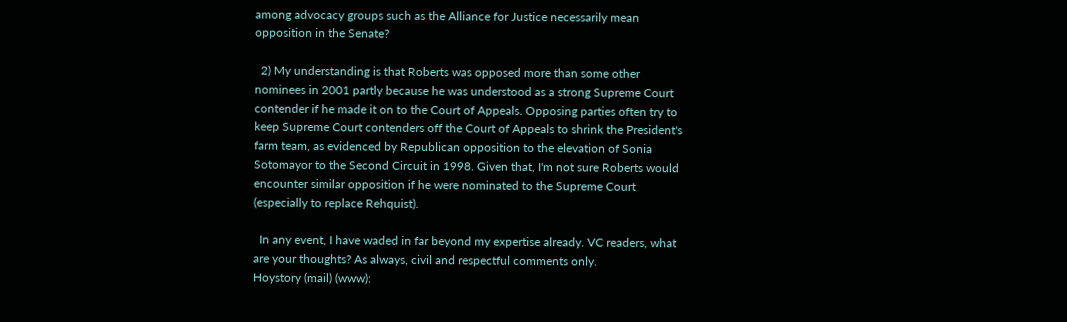among advocacy groups such as the Alliance for Justice necessarily mean opposition in the Senate?

  2) My understanding is that Roberts was opposed more than some other nominees in 2001 partly because he was understood as a strong Supreme Court contender if he made it on to the Court of Appeals. Opposing parties often try to keep Supreme Court contenders off the Court of Appeals to shrink the President's farm team, as evidenced by Republican opposition to the elevation of Sonia Sotomayor to the Second Circuit in 1998. Given that, I'm not sure Roberts would encounter similar opposition if he were nominated to the Supreme Court (especially to replace Rehquist).

  In any event, I have waded in far beyond my expertise already. VC readers, what are your thoughts? As always, civil and respectful comments only.
Hoystory (mail) (www):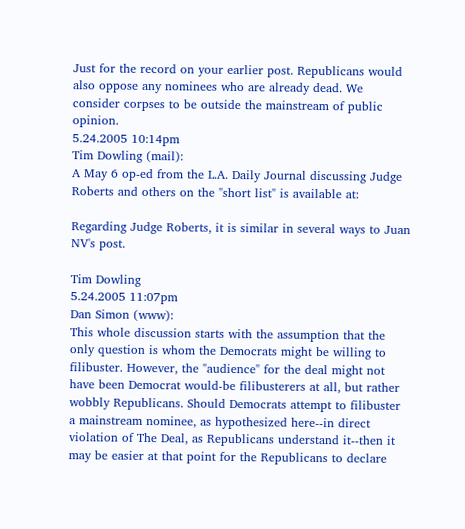Just for the record on your earlier post. Republicans would also oppose any nominees who are already dead. We consider corpses to be outside the mainstream of public opinion.
5.24.2005 10:14pm
Tim Dowling (mail):
A May 6 op-ed from the L.A. Daily Journal discussing Judge Roberts and others on the "short list" is available at:

Regarding Judge Roberts, it is similar in several ways to Juan NV's post.

Tim Dowling
5.24.2005 11:07pm
Dan Simon (www):
This whole discussion starts with the assumption that the only question is whom the Democrats might be willing to filibuster. However, the "audience" for the deal might not have been Democrat would-be filibusterers at all, but rather wobbly Republicans. Should Democrats attempt to filibuster a mainstream nominee, as hypothesized here--in direct violation of The Deal, as Republicans understand it--then it may be easier at that point for the Republicans to declare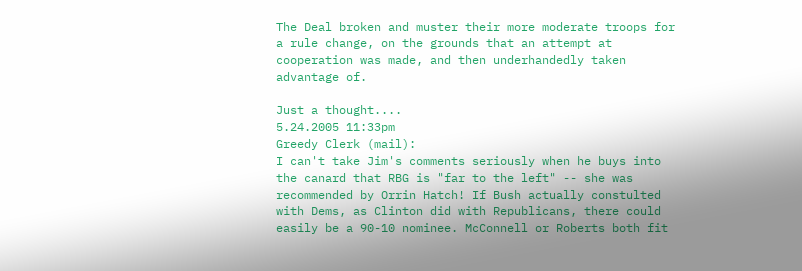The Deal broken and muster their more moderate troops for a rule change, on the grounds that an attempt at cooperation was made, and then underhandedly taken advantage of.

Just a thought....
5.24.2005 11:33pm
Greedy Clerk (mail):
I can't take Jim's comments seriously when he buys into the canard that RBG is "far to the left" -- she was recommended by Orrin Hatch! If Bush actually constulted with Dems, as Clinton did with Republicans, there could easily be a 90-10 nominee. McConnell or Roberts both fit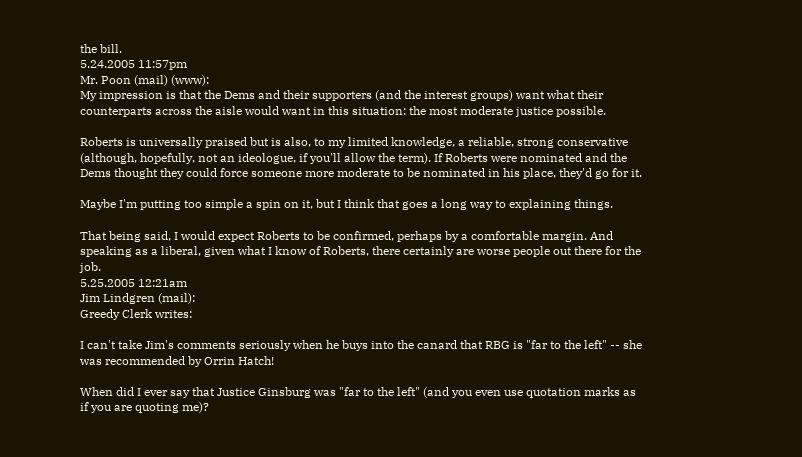the bill.
5.24.2005 11:57pm
Mr. Poon (mail) (www):
My impression is that the Dems and their supporters (and the interest groups) want what their counterparts across the aisle would want in this situation: the most moderate justice possible.

Roberts is universally praised but is also, to my limited knowledge, a reliable, strong conservative (although, hopefully, not an ideologue, if you'll allow the term). If Roberts were nominated and the Dems thought they could force someone more moderate to be nominated in his place, they'd go for it.

Maybe I'm putting too simple a spin on it, but I think that goes a long way to explaining things.

That being said, I would expect Roberts to be confirmed, perhaps by a comfortable margin. And speaking as a liberal, given what I know of Roberts, there certainly are worse people out there for the job.
5.25.2005 12:21am
Jim Lindgren (mail):
Greedy Clerk writes:

I can't take Jim's comments seriously when he buys into the canard that RBG is "far to the left" -- she was recommended by Orrin Hatch!

When did I ever say that Justice Ginsburg was "far to the left" (and you even use quotation marks as if you are quoting me)?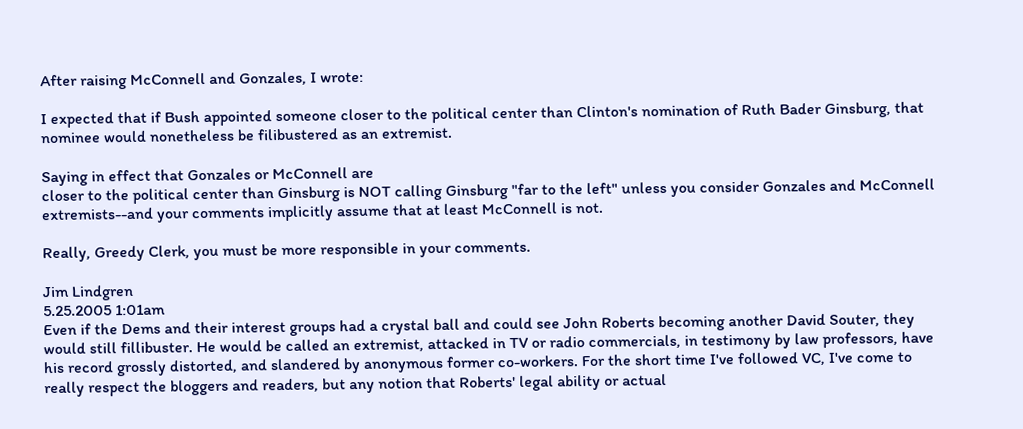After raising McConnell and Gonzales, I wrote:

I expected that if Bush appointed someone closer to the political center than Clinton's nomination of Ruth Bader Ginsburg, that nominee would nonetheless be filibustered as an extremist.

Saying in effect that Gonzales or McConnell are
closer to the political center than Ginsburg is NOT calling Ginsburg "far to the left" unless you consider Gonzales and McConnell extremists--and your comments implicitly assume that at least McConnell is not.

Really, Greedy Clerk, you must be more responsible in your comments.

Jim Lindgren
5.25.2005 1:01am
Even if the Dems and their interest groups had a crystal ball and could see John Roberts becoming another David Souter, they would still fillibuster. He would be called an extremist, attacked in TV or radio commercials, in testimony by law professors, have his record grossly distorted, and slandered by anonymous former co-workers. For the short time I've followed VC, I've come to really respect the bloggers and readers, but any notion that Roberts' legal ability or actual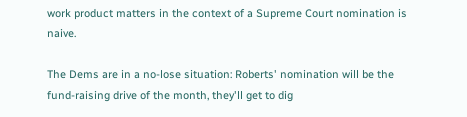work product matters in the context of a Supreme Court nomination is naive.

The Dems are in a no-lose situation: Roberts' nomination will be the fund-raising drive of the month, they'll get to dig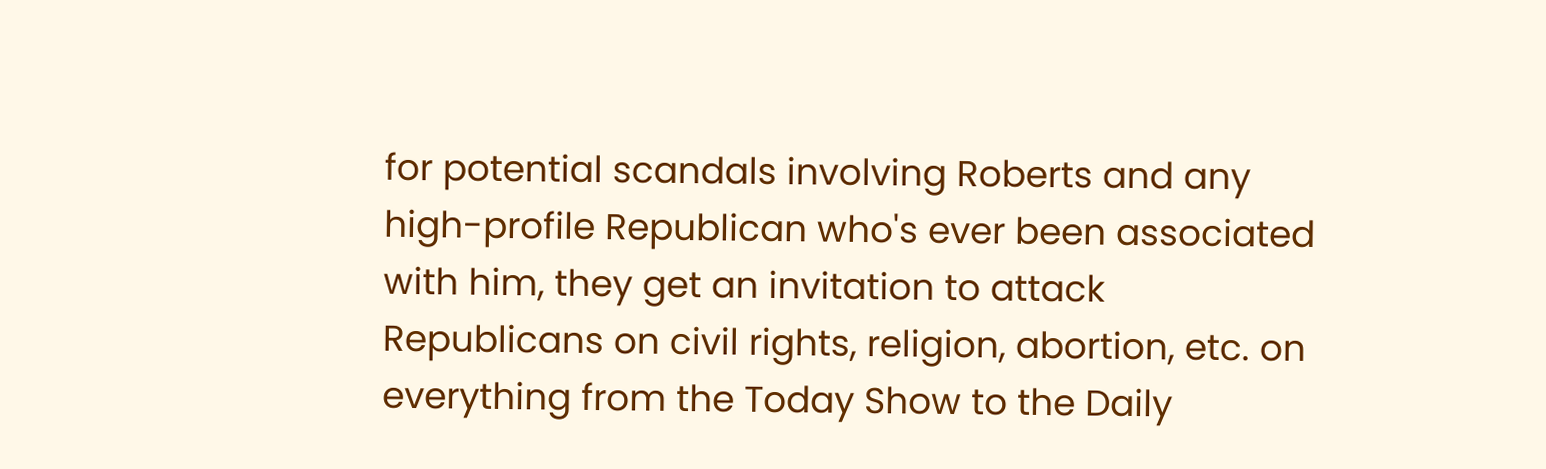for potential scandals involving Roberts and any high-profile Republican who's ever been associated with him, they get an invitation to attack Republicans on civil rights, religion, abortion, etc. on everything from the Today Show to the Daily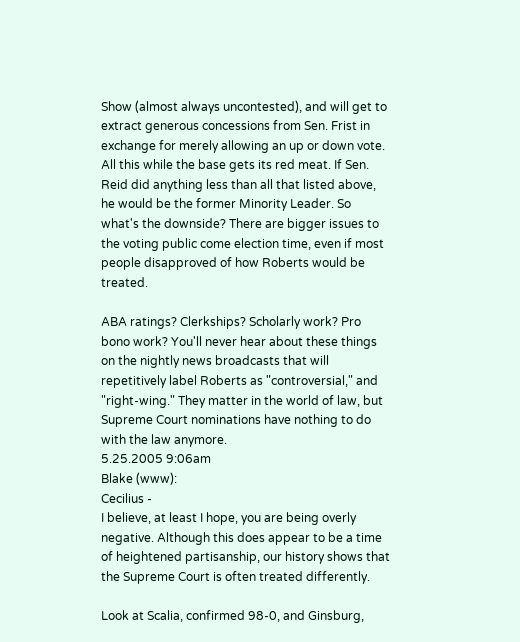Show (almost always uncontested), and will get to extract generous concessions from Sen. Frist in exchange for merely allowing an up or down vote. All this while the base gets its red meat. If Sen. Reid did anything less than all that listed above, he would be the former Minority Leader. So what's the downside? There are bigger issues to the voting public come election time, even if most people disapproved of how Roberts would be treated.

ABA ratings? Clerkships? Scholarly work? Pro bono work? You'll never hear about these things on the nightly news broadcasts that will repetitively label Roberts as "controversial," and "right-wing." They matter in the world of law, but Supreme Court nominations have nothing to do with the law anymore.
5.25.2005 9:06am
Blake (www):
Cecilius -
I believe, at least I hope, you are being overly negative. Although this does appear to be a time of heightened partisanship, our history shows that the Supreme Court is often treated differently.

Look at Scalia, confirmed 98-0, and Ginsburg,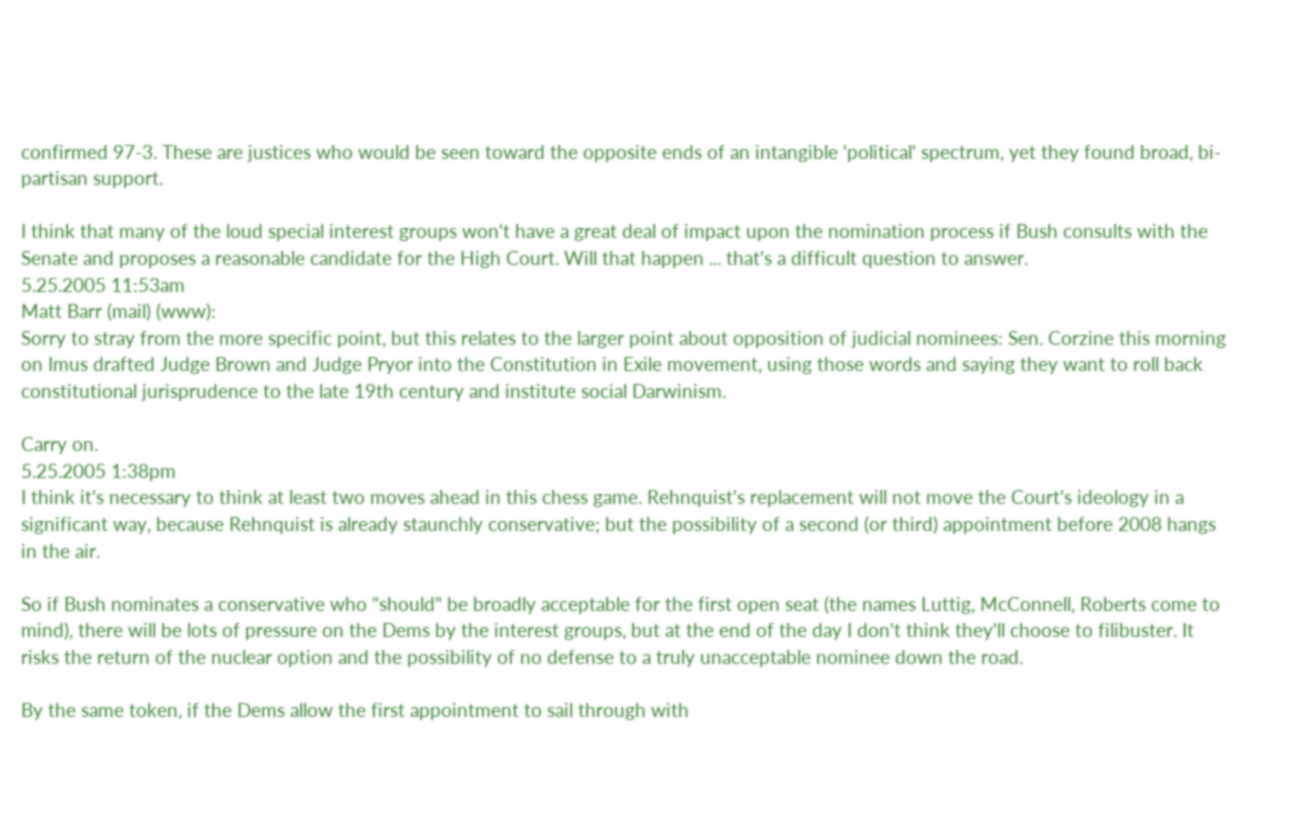confirmed 97-3. These are justices who would be seen toward the opposite ends of an intangible 'political' spectrum, yet they found broad, bi-partisan support.

I think that many of the loud special interest groups won't have a great deal of impact upon the nomination process if Bush consults with the Senate and proposes a reasonable candidate for the High Court. Will that happen ... that's a difficult question to answer.
5.25.2005 11:53am
Matt Barr (mail) (www):
Sorry to stray from the more specific point, but this relates to the larger point about opposition of judicial nominees: Sen. Corzine this morning on Imus drafted Judge Brown and Judge Pryor into the Constitution in Exile movement, using those words and saying they want to roll back constitutional jurisprudence to the late 19th century and institute social Darwinism.

Carry on.
5.25.2005 1:38pm
I think it's necessary to think at least two moves ahead in this chess game. Rehnquist's replacement will not move the Court's ideology in a significant way, because Rehnquist is already staunchly conservative; but the possibility of a second (or third) appointment before 2008 hangs in the air.

So if Bush nominates a conservative who "should" be broadly acceptable for the first open seat (the names Luttig, McConnell, Roberts come to mind), there will be lots of pressure on the Dems by the interest groups, but at the end of the day I don't think they'll choose to filibuster. It risks the return of the nuclear option and the possibility of no defense to a truly unacceptable nominee down the road.

By the same token, if the Dems allow the first appointment to sail through with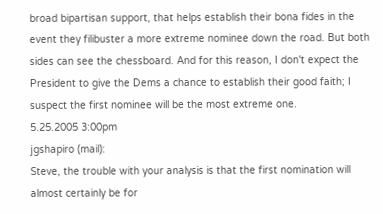broad bipartisan support, that helps establish their bona fides in the event they filibuster a more extreme nominee down the road. But both sides can see the chessboard. And for this reason, I don't expect the President to give the Dems a chance to establish their good faith; I suspect the first nominee will be the most extreme one.
5.25.2005 3:00pm
jgshapiro (mail):
Steve, the trouble with your analysis is that the first nomination will almost certainly be for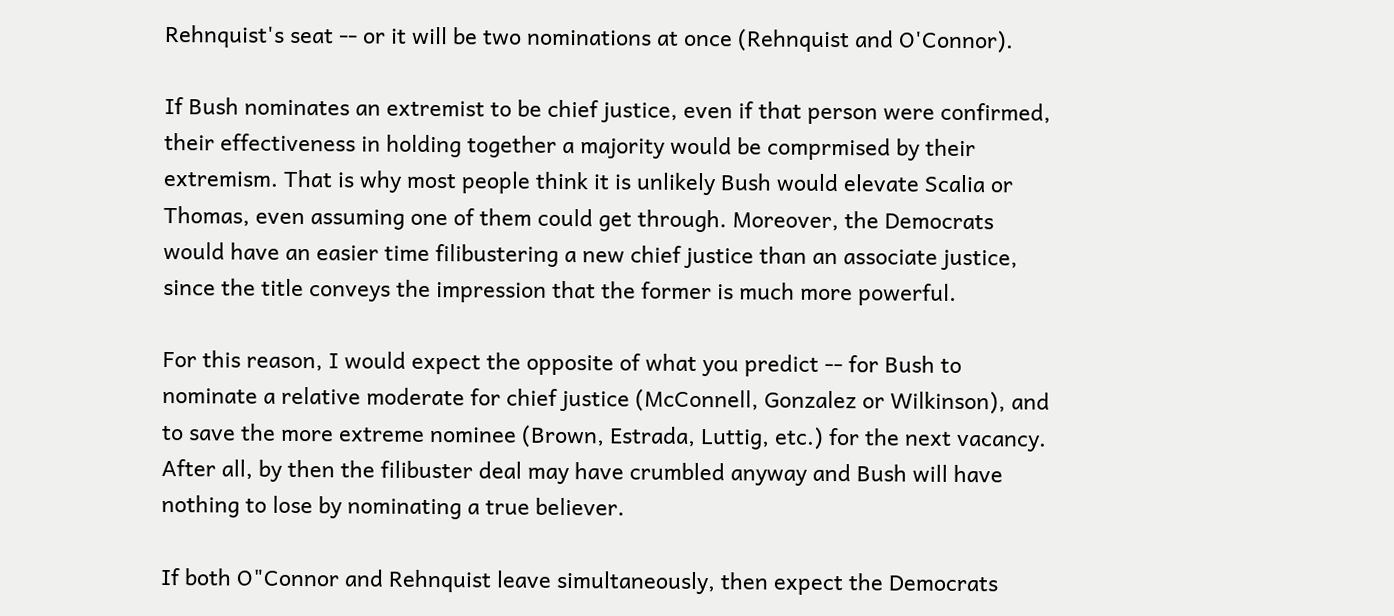Rehnquist's seat -- or it will be two nominations at once (Rehnquist and O'Connor).

If Bush nominates an extremist to be chief justice, even if that person were confirmed, their effectiveness in holding together a majority would be comprmised by their extremism. That is why most people think it is unlikely Bush would elevate Scalia or Thomas, even assuming one of them could get through. Moreover, the Democrats would have an easier time filibustering a new chief justice than an associate justice, since the title conveys the impression that the former is much more powerful.

For this reason, I would expect the opposite of what you predict -- for Bush to nominate a relative moderate for chief justice (McConnell, Gonzalez or Wilkinson), and to save the more extreme nominee (Brown, Estrada, Luttig, etc.) for the next vacancy. After all, by then the filibuster deal may have crumbled anyway and Bush will have nothing to lose by nominating a true believer.

If both O"Connor and Rehnquist leave simultaneously, then expect the Democrats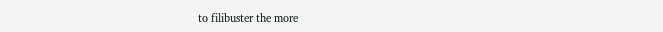to filibuster the more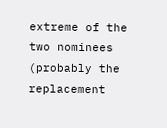extreme of the two nominees (probably the replacement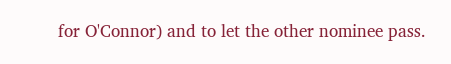for O'Connor) and to let the other nominee pass.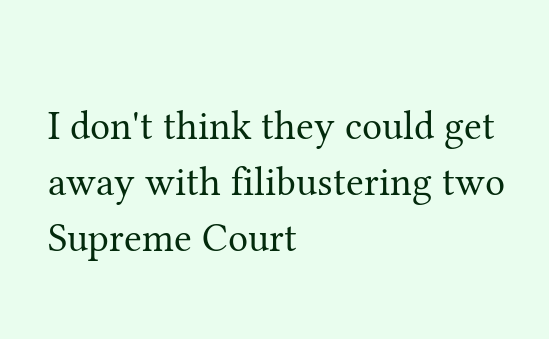I don't think they could get away with filibustering two Supreme Court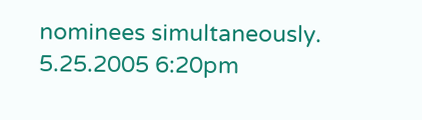nominees simultaneously.
5.25.2005 6:20pm